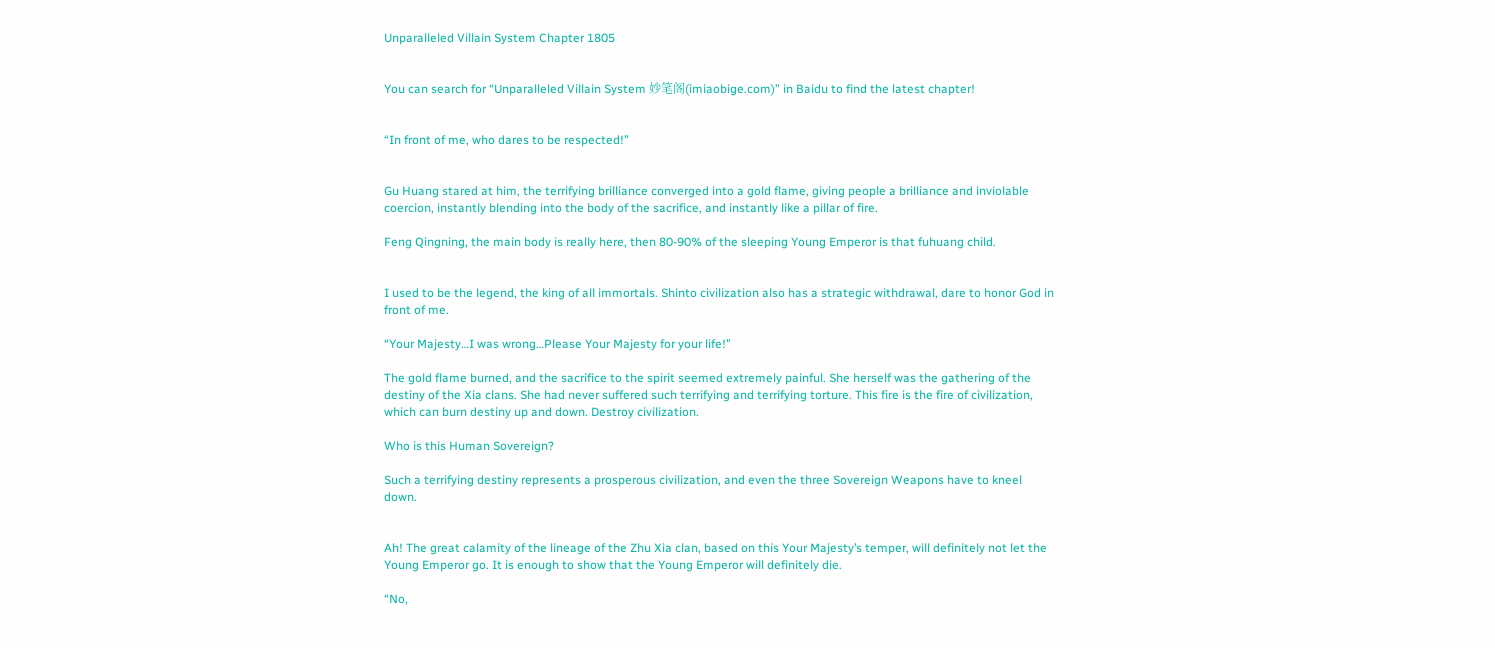Unparalleled Villain System Chapter 1805


You can search for “Unparalleled Villain System 妙笔阁(imiaobige.com)” in Baidu to find the latest chapter!


“In front of me, who dares to be respected!”


Gu Huang stared at him, the terrifying brilliance converged into a gold flame, giving people a brilliance and inviolable coercion, instantly blending into the body of the sacrifice, and instantly like a pillar of fire.

Feng Qingning, the main body is really here, then 80-90% of the sleeping Young Emperor is that fuhuang child.


I used to be the legend, the king of all immortals. Shinto civilization also has a strategic withdrawal, dare to honor God in front of me.

“Your Majesty…I was wrong…Please Your Majesty for your life!”

The gold flame burned, and the sacrifice to the spirit seemed extremely painful. She herself was the gathering of the destiny of the Xia clans. She had never suffered such terrifying and terrifying torture. This fire is the fire of civilization, which can burn destiny up and down. Destroy civilization.

Who is this Human Sovereign?

Such a terrifying destiny represents a prosperous civilization, and even the three Sovereign Weapons have to kneel down.


Ah! The great calamity of the lineage of the Zhu Xia clan, based on this Your Majesty’s temper, will definitely not let the Young Emperor go. It is enough to show that the Young Emperor will definitely die.

“No,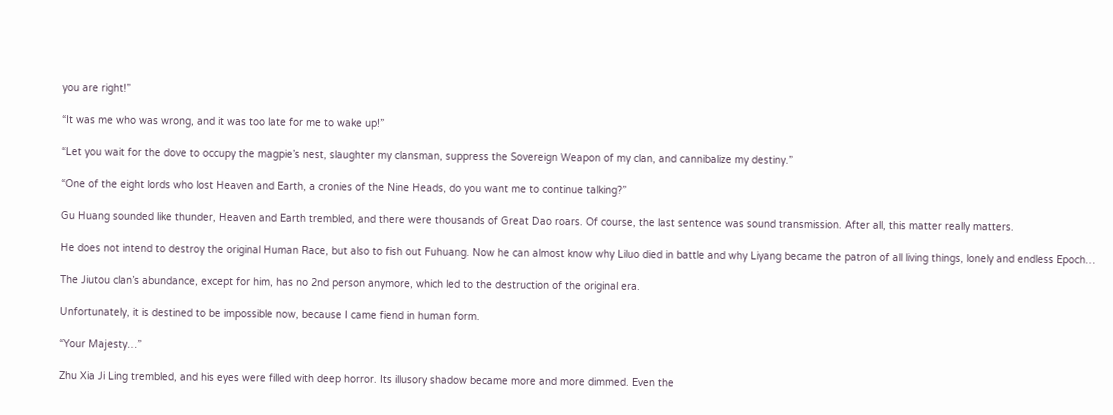you are right!”

“It was me who was wrong, and it was too late for me to wake up!”

“Let you wait for the dove to occupy the magpie’s nest, slaughter my clansman, suppress the Sovereign Weapon of my clan, and cannibalize my destiny.”

“One of the eight lords who lost Heaven and Earth, a cronies of the Nine Heads, do you want me to continue talking?”

Gu Huang sounded like thunder, Heaven and Earth trembled, and there were thousands of Great Dao roars. Of course, the last sentence was sound transmission. After all, this matter really matters.

He does not intend to destroy the original Human Race, but also to fish out Fuhuang. Now he can almost know why Liluo died in battle and why Liyang became the patron of all living things, lonely and endless Epoch…

The Jiutou clan’s abundance, except for him, has no 2nd person anymore, which led to the destruction of the original era.

Unfortunately, it is destined to be impossible now, because I came fiend in human form.

“Your Majesty…”

Zhu Xia Ji Ling trembled, and his eyes were filled with deep horror. Its illusory shadow became more and more dimmed. Even the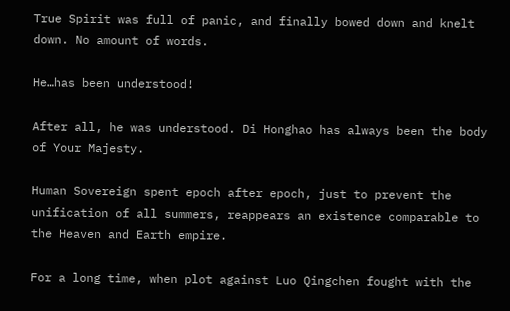True Spirit was full of panic, and finally bowed down and knelt down. No amount of words.

He…has been understood!

After all, he was understood. Di Honghao has always been the body of Your Majesty.

Human Sovereign spent epoch after epoch, just to prevent the unification of all summers, reappears an existence comparable to the Heaven and Earth empire.

For a long time, when plot against Luo Qingchen fought with the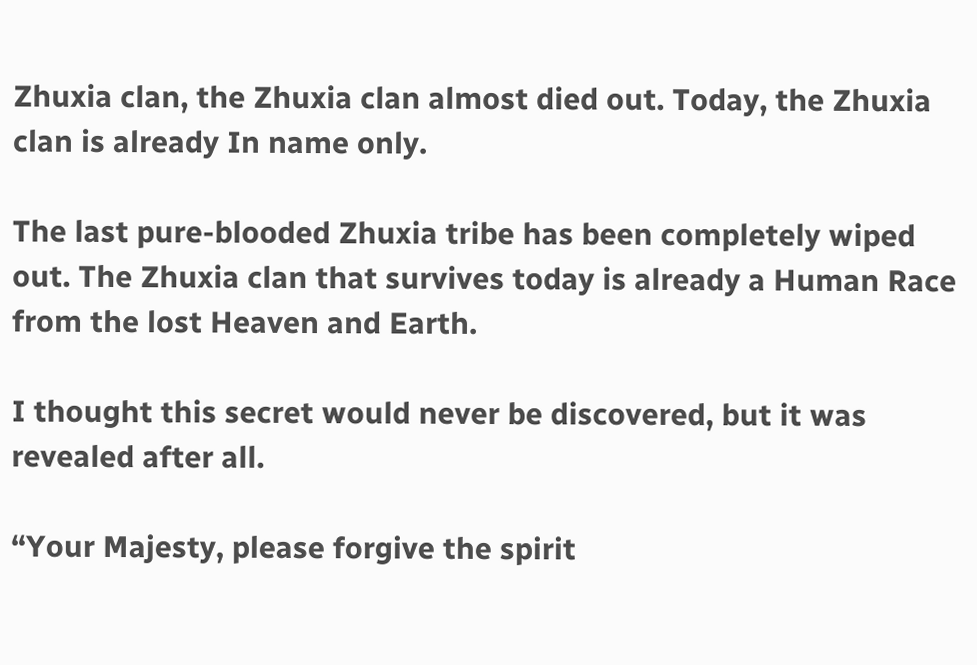Zhuxia clan, the Zhuxia clan almost died out. Today, the Zhuxia clan is already In name only.

The last pure-blooded Zhuxia tribe has been completely wiped out. The Zhuxia clan that survives today is already a Human Race from the lost Heaven and Earth.

I thought this secret would never be discovered, but it was revealed after all.

“Your Majesty, please forgive the spirit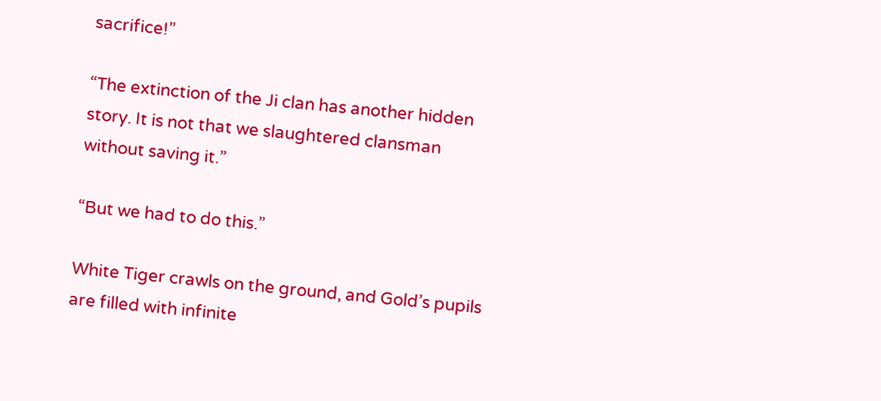sacrifice!”

“The extinction of the Ji clan has another hidden story. It is not that we slaughtered clansman without saving it.”

“But we had to do this.”

White Tiger crawls on the ground, and Gold’s pupils are filled with infinite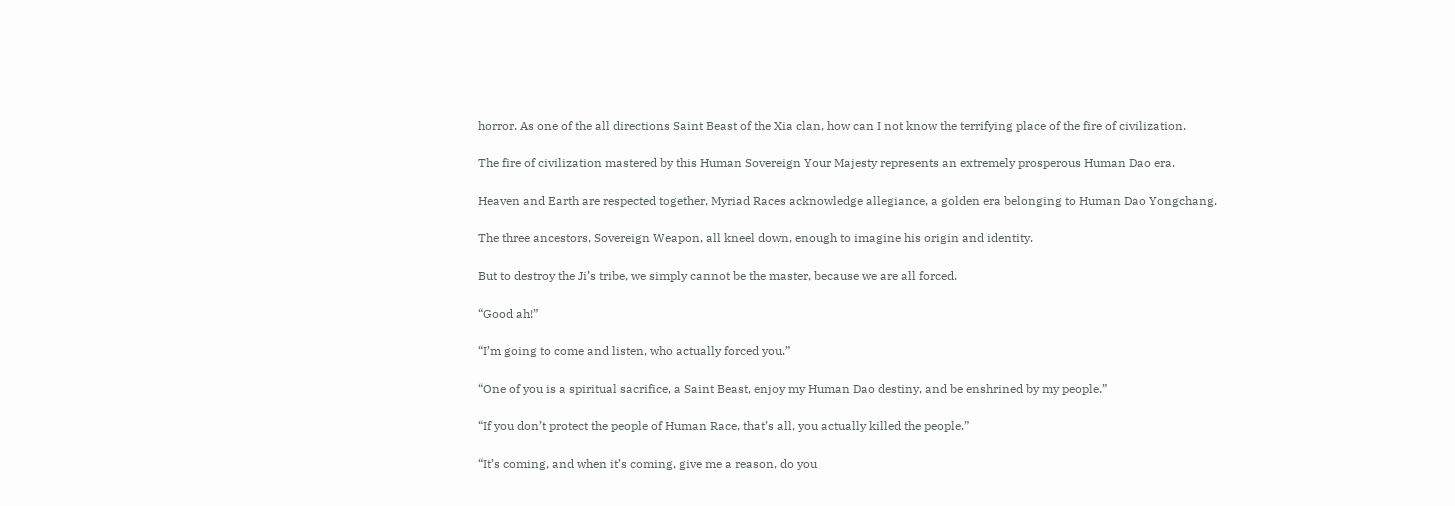horror. As one of the all directions Saint Beast of the Xia clan, how can I not know the terrifying place of the fire of civilization.

The fire of civilization mastered by this Human Sovereign Your Majesty represents an extremely prosperous Human Dao era.

Heaven and Earth are respected together, Myriad Races acknowledge allegiance, a golden era belonging to Human Dao Yongchang.

The three ancestors, Sovereign Weapon, all kneel down, enough to imagine his origin and identity.

But to destroy the Ji’s tribe, we simply cannot be the master, because we are all forced.

“Good ah!”

“I’m going to come and listen, who actually forced you.”

“One of you is a spiritual sacrifice, a Saint Beast, enjoy my Human Dao destiny, and be enshrined by my people.”

“If you don’t protect the people of Human Race, that’s all, you actually killed the people.”

“It’s coming, and when it’s coming, give me a reason, do you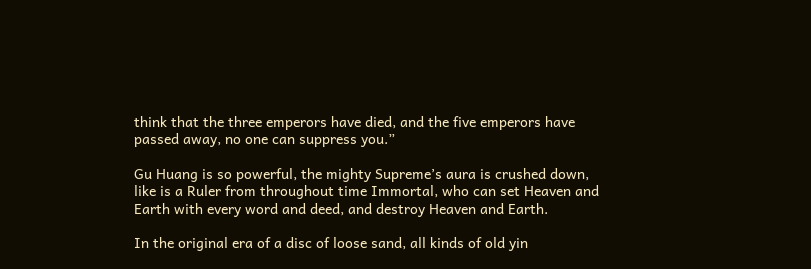think that the three emperors have died, and the five emperors have passed away, no one can suppress you.”

Gu Huang is so powerful, the mighty Supreme’s aura is crushed down, like is a Ruler from throughout time Immortal, who can set Heaven and Earth with every word and deed, and destroy Heaven and Earth.

In the original era of a disc of loose sand, all kinds of old yin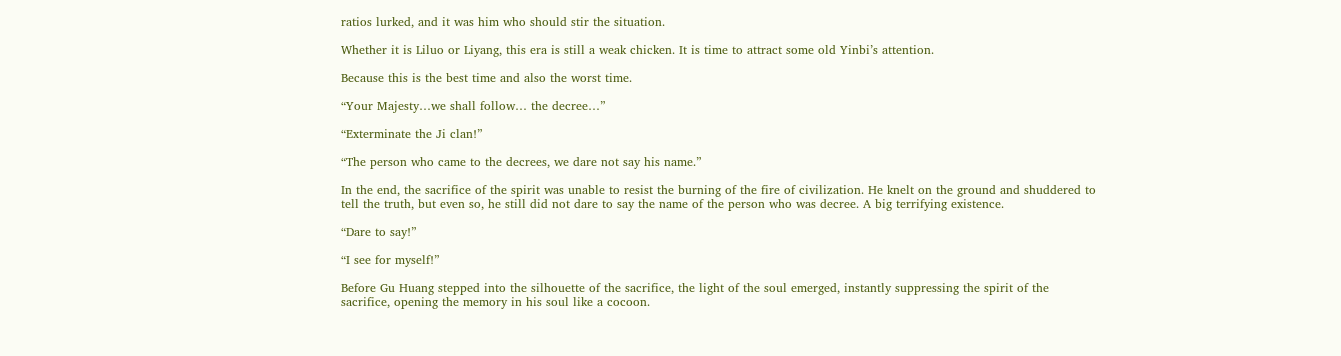ratios lurked, and it was him who should stir the situation.

Whether it is Liluo or Liyang, this era is still a weak chicken. It is time to attract some old Yinbi’s attention.

Because this is the best time and also the worst time.

“Your Majesty…we shall follow… the decree…”

“Exterminate the Ji clan!”

“The person who came to the decrees, we dare not say his name.”

In the end, the sacrifice of the spirit was unable to resist the burning of the fire of civilization. He knelt on the ground and shuddered to tell the truth, but even so, he still did not dare to say the name of the person who was decree. A big terrifying existence.

“Dare to say!”

“I see for myself!”

Before Gu Huang stepped into the silhouette of the sacrifice, the light of the soul emerged, instantly suppressing the spirit of the sacrifice, opening the memory in his soul like a cocoon.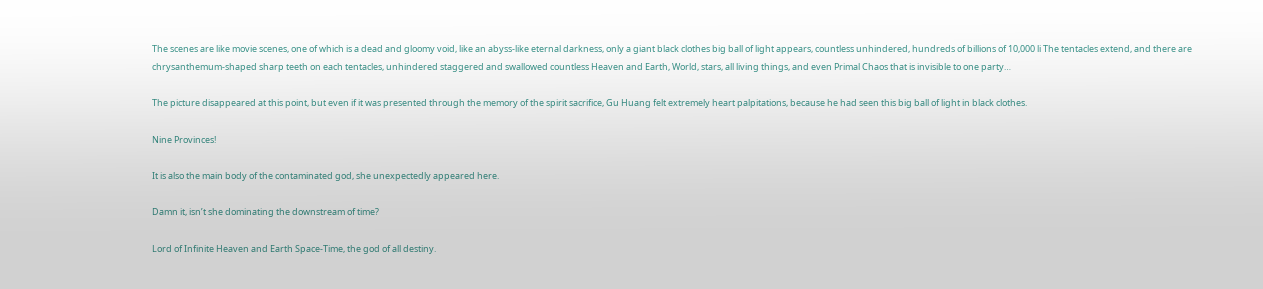The scenes are like movie scenes, one of which is a dead and gloomy void, like an abyss-like eternal darkness, only a giant black clothes big ball of light appears, countless unhindered, hundreds of billions of 10,000 li The tentacles extend, and there are chrysanthemum-shaped sharp teeth on each tentacles, unhindered staggered and swallowed countless Heaven and Earth, World, stars, all living things, and even Primal Chaos that is invisible to one party…

The picture disappeared at this point, but even if it was presented through the memory of the spirit sacrifice, Gu Huang felt extremely heart palpitations, because he had seen this big ball of light in black clothes.

Nine Provinces!

It is also the main body of the contaminated god, she unexpectedly appeared here.

Damn it, isn’t she dominating the downstream of time?

Lord of Infinite Heaven and Earth Space-Time, the god of all destiny.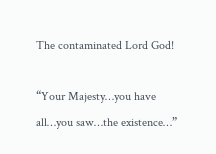The contaminated Lord God!

“Your Majesty…you have all…you saw…the existence…”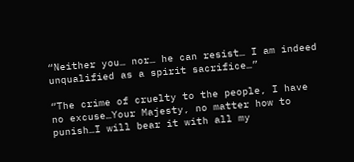“Neither you… nor… he can resist… I am indeed unqualified as a spirit sacrifice…”

“The crime of cruelty to the people, I have no excuse…Your Majesty, no matter how to punish…I will bear it with all my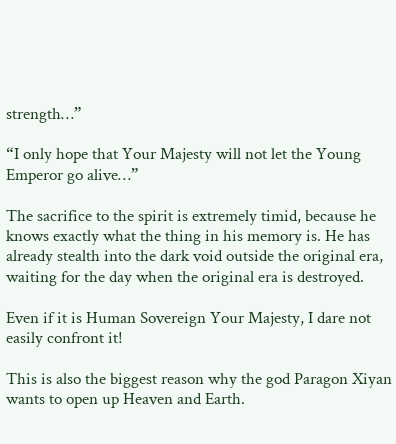strength…”

“I only hope that Your Majesty will not let the Young Emperor go alive…”

The sacrifice to the spirit is extremely timid, because he knows exactly what the thing in his memory is. He has already stealth into the dark void outside the original era, waiting for the day when the original era is destroyed.

Even if it is Human Sovereign Your Majesty, I dare not easily confront it!

This is also the biggest reason why the god Paragon Xiyan wants to open up Heaven and Earth.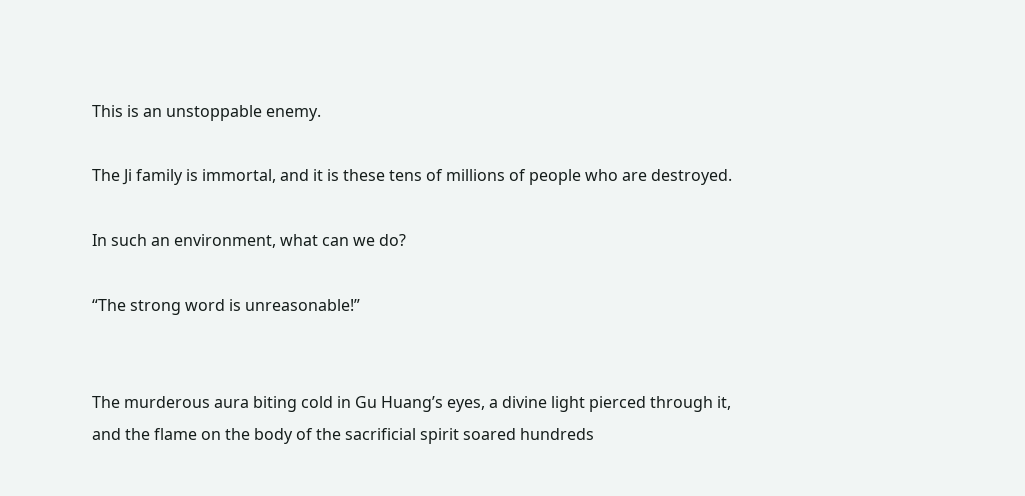This is an unstoppable enemy.

The Ji family is immortal, and it is these tens of millions of people who are destroyed.

In such an environment, what can we do?

“The strong word is unreasonable!”


The murderous aura biting cold in Gu Huang’s eyes, a divine light pierced through it, and the flame on the body of the sacrificial spirit soared hundreds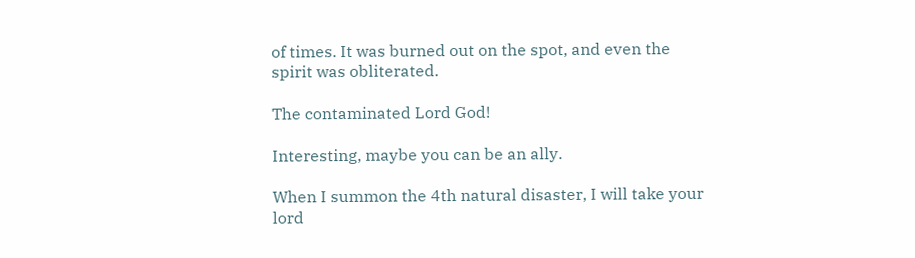of times. It was burned out on the spot, and even the spirit was obliterated.

The contaminated Lord God!

Interesting, maybe you can be an ally.

When I summon the 4th natural disaster, I will take your lord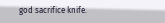god sacrifice knife.